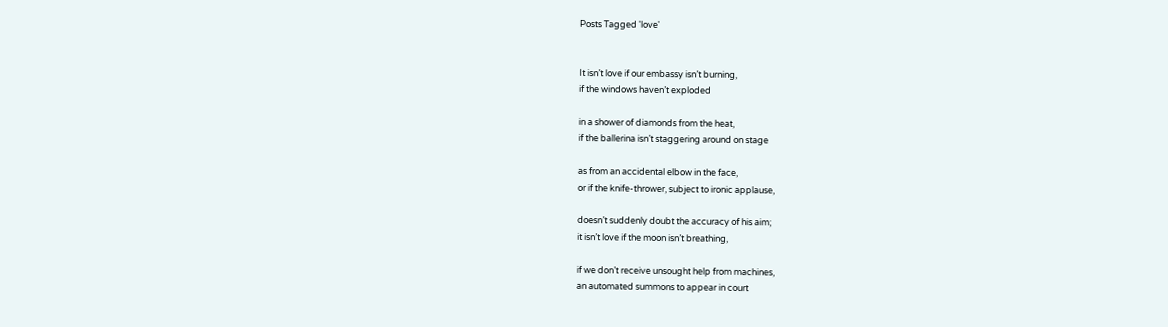Posts Tagged 'love'


It isn’t love if our embassy isn’t burning,
if the windows haven’t exploded

in a shower of diamonds from the heat,
if the ballerina isn’t staggering around on stage

as from an accidental elbow in the face,
or if the knife-thrower, subject to ironic applause,

doesn’t suddenly doubt the accuracy of his aim;
it isn’t love if the moon isn’t breathing,

if we don’t receive unsought help from machines,
an automated summons to appear in court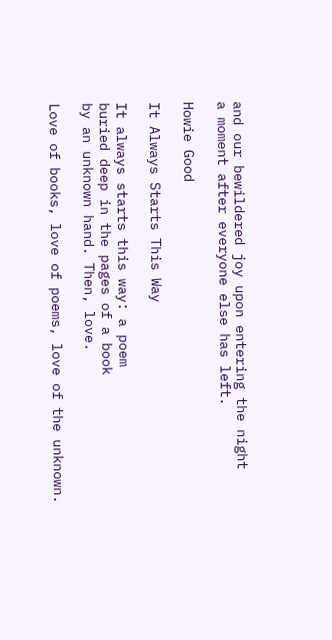and our bewildered joy upon entering the night
a moment after everyone else has left.

Howie Good

It Always Starts This Way

It always starts this way: a poem
buried deep in the pages of a book
by an unknown hand. Then, love.

Love of books, love of poems, love of the unknown.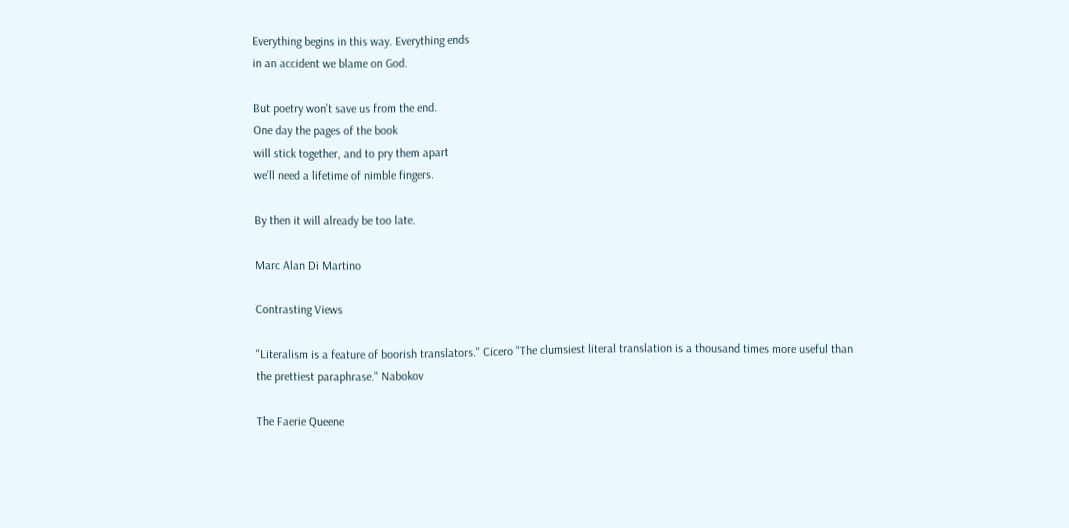Everything begins in this way. Everything ends
in an accident we blame on God.

But poetry won’t save us from the end.
One day the pages of the book
will stick together, and to pry them apart
we’ll need a lifetime of nimble fingers.

By then it will already be too late.

Marc Alan Di Martino

Contrasting Views

"Literalism is a feature of boorish translators." Cicero "The clumsiest literal translation is a thousand times more useful than the prettiest paraphrase." Nabokov

The Faerie Queene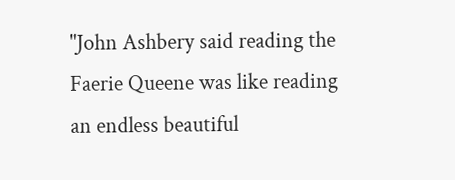"John Ashbery said reading the Faerie Queene was like reading an endless beautiful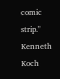comic strip." Kenneth Koch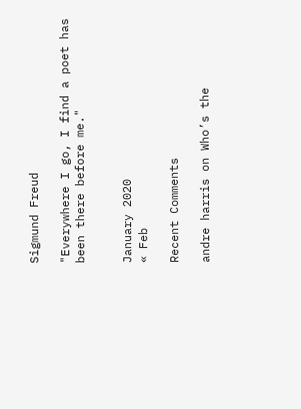Sigmund Freud

"Everywhere I go, I find a poet has been there before me."


January 2020
« Feb

Recent Comments

andre harris on Who’s the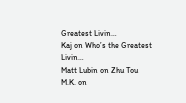Greatest Livin…
Kaj on Who’s the Greatest Livin…
Matt Lubin on Zhu Tou
M.K. on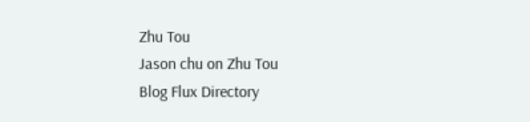Zhu Tou
Jason chu on Zhu Tou
Blog Flux Directory